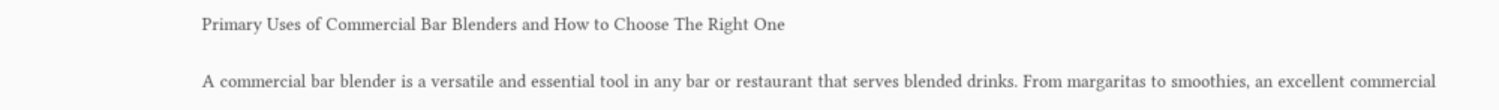Primary Uses of Commercial Bar Blenders and How to Choose The Right One

A commercial bar blender is a versatile and essential tool in any bar or restaurant that serves blended drinks. From margaritas to smoothies, an excellent commercial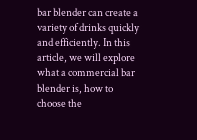bar blender can create a variety of drinks quickly and efficiently. In this article, we will explore what a commercial bar blender is, how to choose the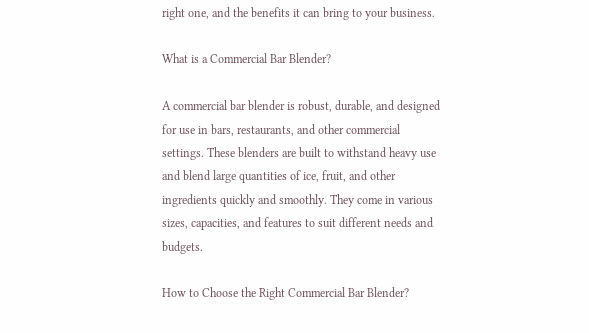right one, and the benefits it can bring to your business.

What is a Commercial Bar Blender?

A commercial bar blender is robust, durable, and designed for use in bars, restaurants, and other commercial settings. These blenders are built to withstand heavy use and blend large quantities of ice, fruit, and other ingredients quickly and smoothly. They come in various sizes, capacities, and features to suit different needs and budgets.

How to Choose the Right Commercial Bar Blender?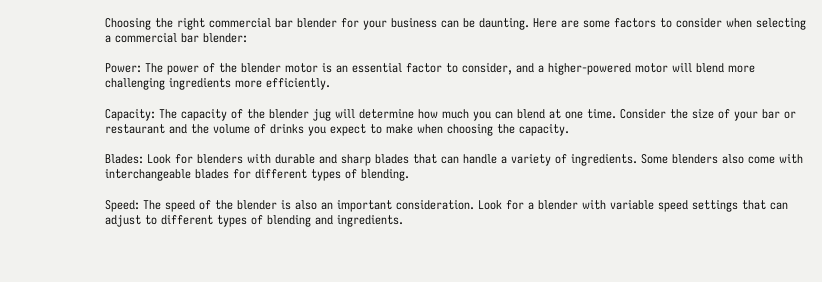Choosing the right commercial bar blender for your business can be daunting. Here are some factors to consider when selecting a commercial bar blender:

Power: The power of the blender motor is an essential factor to consider, and a higher-powered motor will blend more challenging ingredients more efficiently.

Capacity: The capacity of the blender jug will determine how much you can blend at one time. Consider the size of your bar or restaurant and the volume of drinks you expect to make when choosing the capacity.

Blades: Look for blenders with durable and sharp blades that can handle a variety of ingredients. Some blenders also come with interchangeable blades for different types of blending.

Speed: The speed of the blender is also an important consideration. Look for a blender with variable speed settings that can adjust to different types of blending and ingredients.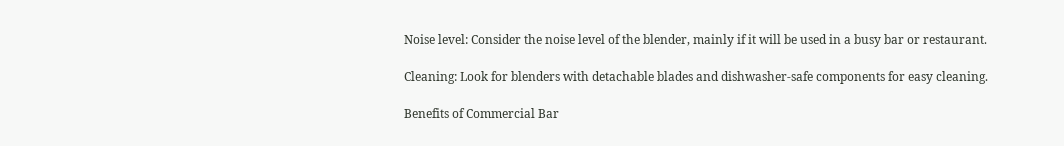Noise level: Consider the noise level of the blender, mainly if it will be used in a busy bar or restaurant.

Cleaning: Look for blenders with detachable blades and dishwasher-safe components for easy cleaning.

Benefits of Commercial Bar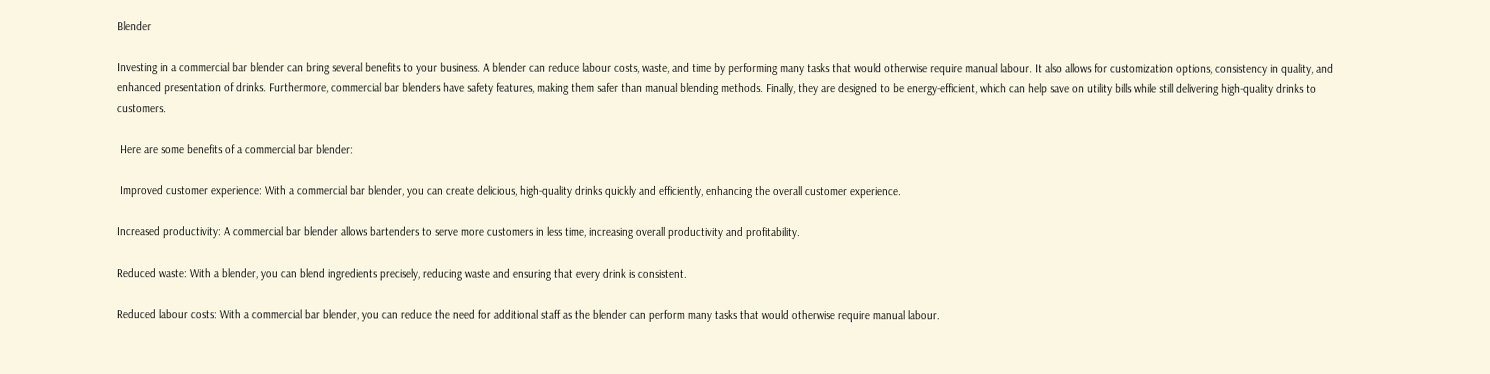Blender

Investing in a commercial bar blender can bring several benefits to your business. A blender can reduce labour costs, waste, and time by performing many tasks that would otherwise require manual labour. It also allows for customization options, consistency in quality, and enhanced presentation of drinks. Furthermore, commercial bar blenders have safety features, making them safer than manual blending methods. Finally, they are designed to be energy-efficient, which can help save on utility bills while still delivering high-quality drinks to customers.

 Here are some benefits of a commercial bar blender:

 Improved customer experience: With a commercial bar blender, you can create delicious, high-quality drinks quickly and efficiently, enhancing the overall customer experience.

Increased productivity: A commercial bar blender allows bartenders to serve more customers in less time, increasing overall productivity and profitability.

Reduced waste: With a blender, you can blend ingredients precisely, reducing waste and ensuring that every drink is consistent.

Reduced labour costs: With a commercial bar blender, you can reduce the need for additional staff as the blender can perform many tasks that would otherwise require manual labour.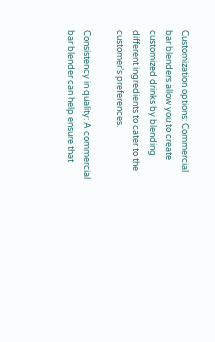Customization options: Commercial bar blenders allow you to create customized drinks by blending different ingredients to cater to the customer’s preferences.

Consistency in quality: A commercial bar blender can help ensure that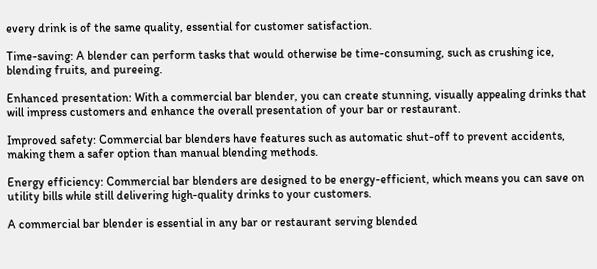every drink is of the same quality, essential for customer satisfaction.

Time-saving: A blender can perform tasks that would otherwise be time-consuming, such as crushing ice, blending fruits, and pureeing.

Enhanced presentation: With a commercial bar blender, you can create stunning, visually appealing drinks that will impress customers and enhance the overall presentation of your bar or restaurant.

Improved safety: Commercial bar blenders have features such as automatic shut-off to prevent accidents, making them a safer option than manual blending methods.

Energy efficiency: Commercial bar blenders are designed to be energy-efficient, which means you can save on utility bills while still delivering high-quality drinks to your customers.

A commercial bar blender is essential in any bar or restaurant serving blended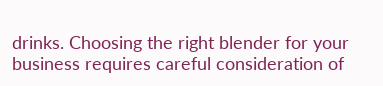drinks. Choosing the right blender for your business requires careful consideration of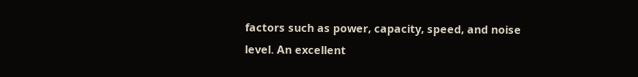factors such as power, capacity, speed, and noise level. An excellent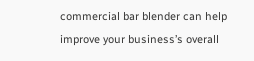commercial bar blender can help improve your business’s overall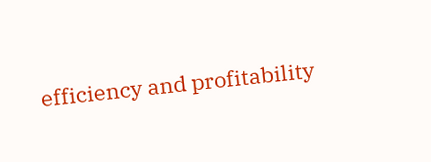efficiency and profitability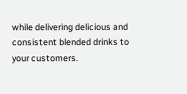while delivering delicious and consistent blended drinks to your customers.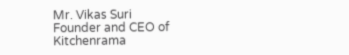Mr. Vikas Suri
Founder and CEO of Kitchenrama